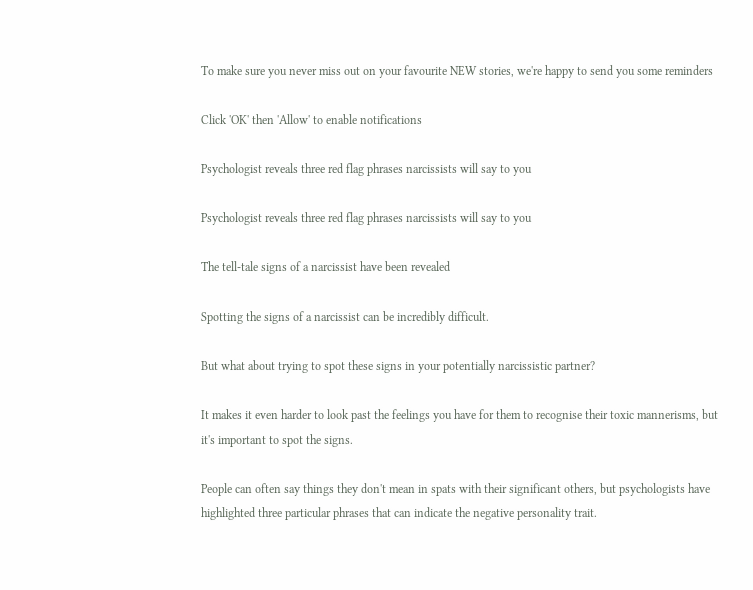To make sure you never miss out on your favourite NEW stories, we're happy to send you some reminders

Click 'OK' then 'Allow' to enable notifications

Psychologist reveals three red flag phrases narcissists will say to you

Psychologist reveals three red flag phrases narcissists will say to you

The tell-tale signs of a narcissist have been revealed

Spotting the signs of a narcissist can be incredibly difficult.

But what about trying to spot these signs in your potentially narcissistic partner?

It makes it even harder to look past the feelings you have for them to recognise their toxic mannerisms, but it's important to spot the signs.

People can often say things they don't mean in spats with their significant others, but psychologists have highlighted three particular phrases that can indicate the negative personality trait.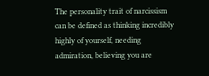The personality trait of narcissism can be defined as thinking incredibly highly of yourself, needing admiration, believing you are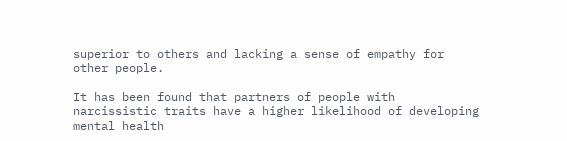superior to others and lacking a sense of empathy for other people.

It has been found that partners of people with narcissistic traits have a higher likelihood of developing mental health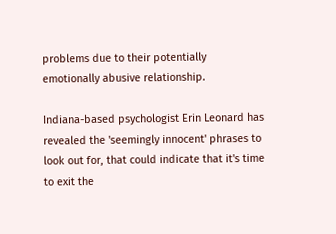problems due to their potentially emotionally abusive relationship.

Indiana-based psychologist Erin Leonard has revealed the 'seemingly innocent' phrases to look out for, that could indicate that it's time to exit the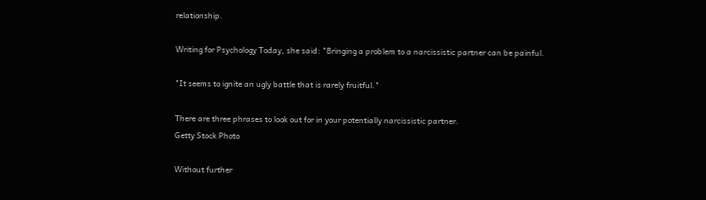relationship.

Writing for Psychology Today, she said: "Bringing a problem to a narcissistic partner can be painful.

"It seems to ignite an ugly battle that is rarely fruitful."

There are three phrases to look out for in your potentially narcissistic partner.
Getty Stock Photo

Without further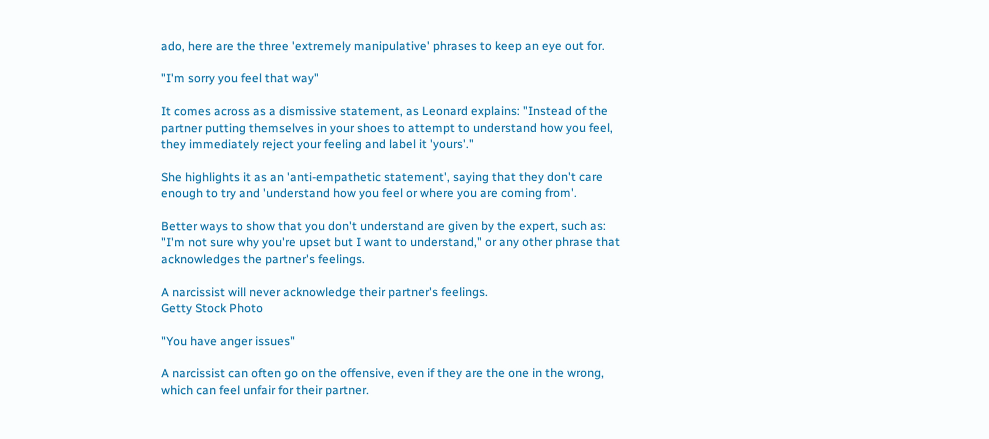ado, here are the three 'extremely manipulative' phrases to keep an eye out for.

"I'm sorry you feel that way"

It comes across as a dismissive statement, as Leonard explains: "Instead of the partner putting themselves in your shoes to attempt to understand how you feel, they immediately reject your feeling and label it 'yours'."

She highlights it as an 'anti-empathetic statement', saying that they don't care enough to try and 'understand how you feel or where you are coming from'.

Better ways to show that you don't understand are given by the expert, such as: "I'm not sure why you're upset but I want to understand," or any other phrase that acknowledges the partner's feelings.

A narcissist will never acknowledge their partner's feelings.
Getty Stock Photo

"You have anger issues"

A narcissist can often go on the offensive, even if they are the one in the wrong, which can feel unfair for their partner.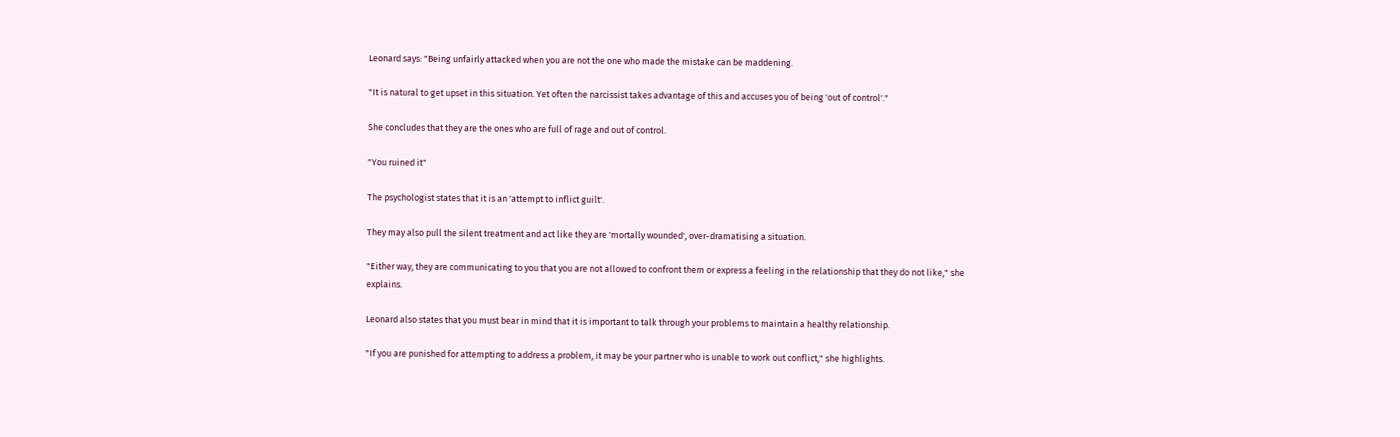Leonard says: "Being unfairly attacked when you are not the one who made the mistake can be maddening.

"It is natural to get upset in this situation. Yet often the narcissist takes advantage of this and accuses you of being 'out of control'."

She concludes that they are the ones who are full of rage and out of control.

"You ruined it"

The psychologist states that it is an 'attempt to inflict guilt'.

They may also pull the silent treatment and act like they are 'mortally wounded', over-dramatising a situation.

"Either way, they are communicating to you that you are not allowed to confront them or express a feeling in the relationship that they do not like," she explains.

Leonard also states that you must bear in mind that it is important to talk through your problems to maintain a healthy relationship.

"If you are punished for attempting to address a problem, it may be your partner who is unable to work out conflict," she highlights.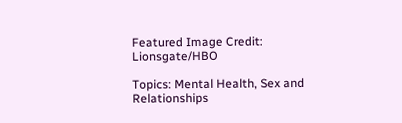Featured Image Credit: Lionsgate/HBO

Topics: Mental Health, Sex and Relationships